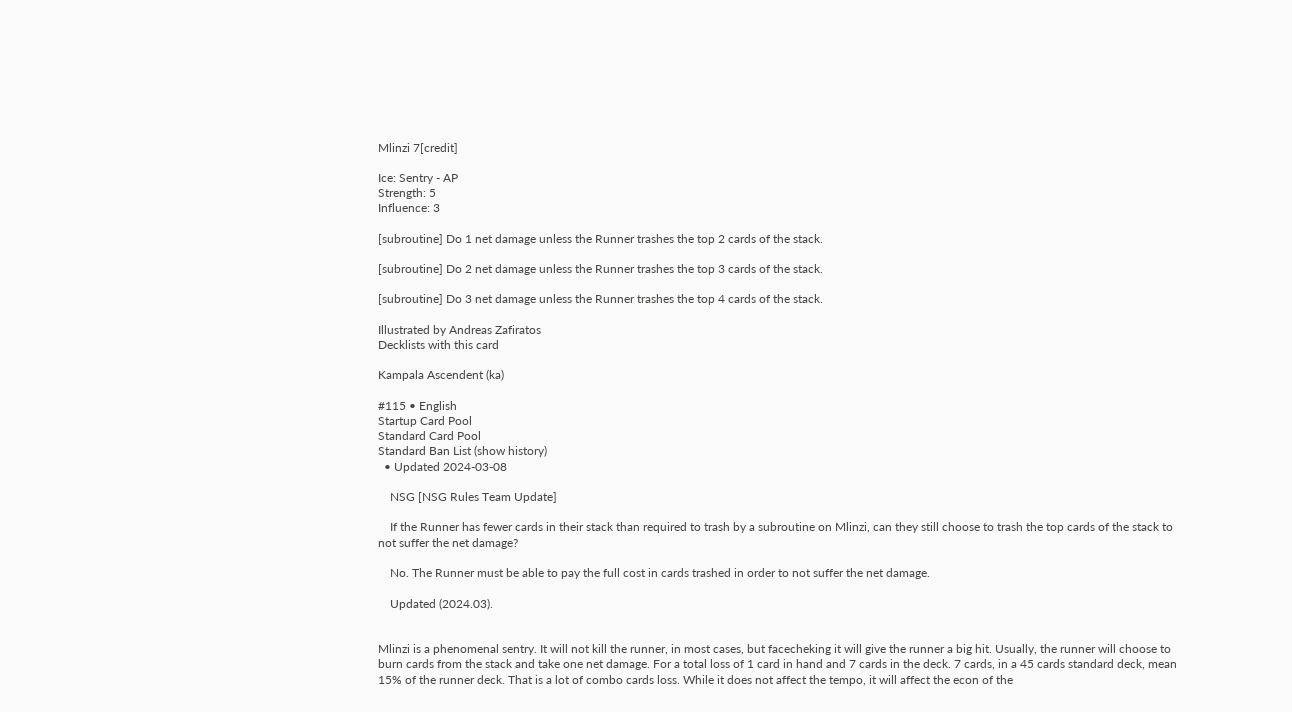Mlinzi 7[credit]

Ice: Sentry - AP
Strength: 5
Influence: 3

[subroutine] Do 1 net damage unless the Runner trashes the top 2 cards of the stack.

[subroutine] Do 2 net damage unless the Runner trashes the top 3 cards of the stack.

[subroutine] Do 3 net damage unless the Runner trashes the top 4 cards of the stack.

Illustrated by Andreas Zafiratos
Decklists with this card

Kampala Ascendent (ka)

#115 • English
Startup Card Pool
Standard Card Pool
Standard Ban List (show history)
  • Updated 2024-03-08

    NSG [NSG Rules Team Update]

    If the Runner has fewer cards in their stack than required to trash by a subroutine on Mlinzi, can they still choose to trash the top cards of the stack to not suffer the net damage?

    No. The Runner must be able to pay the full cost in cards trashed in order to not suffer the net damage.

    Updated (2024.03).


Mlinzi is a phenomenal sentry. It will not kill the runner, in most cases, but facecheking it will give the runner a big hit. Usually, the runner will choose to burn cards from the stack and take one net damage. For a total loss of 1 card in hand and 7 cards in the deck. 7 cards, in a 45 cards standard deck, mean 15% of the runner deck. That is a lot of combo cards loss. While it does not affect the tempo, it will affect the econ of the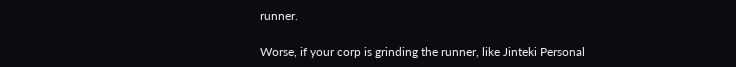runner.

Worse, if your corp is grinding the runner, like Jinteki Personal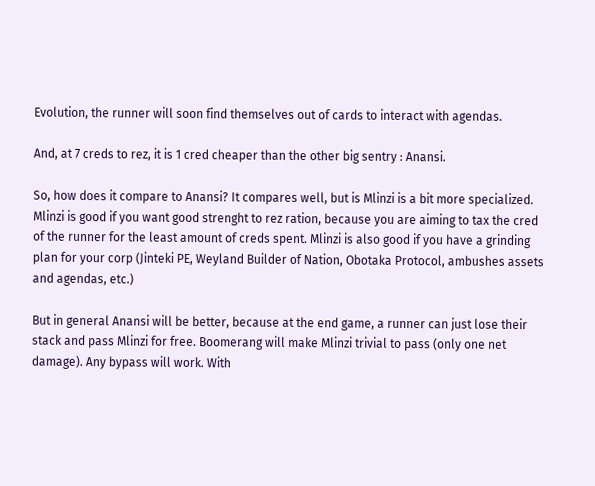Evolution, the runner will soon find themselves out of cards to interact with agendas.

And, at 7 creds to rez, it is 1 cred cheaper than the other big sentry : Anansi.

So, how does it compare to Anansi? It compares well, but is Mlinzi is a bit more specialized. Mlinzi is good if you want good strenght to rez ration, because you are aiming to tax the cred of the runner for the least amount of creds spent. Mlinzi is also good if you have a grinding plan for your corp (Jinteki PE, Weyland Builder of Nation, Obotaka Protocol, ambushes assets and agendas, etc.)

But in general Anansi will be better, because at the end game, a runner can just lose their stack and pass Mlinzi for free. Boomerang will make Mlinzi trivial to pass (only one net damage). Any bypass will work. With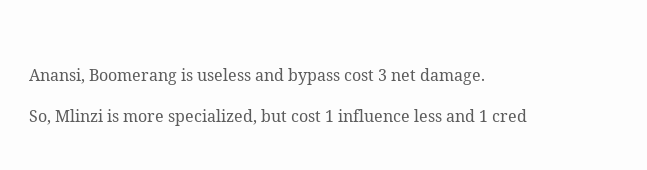Anansi, Boomerang is useless and bypass cost 3 net damage.

So, Mlinzi is more specialized, but cost 1 influence less and 1 cred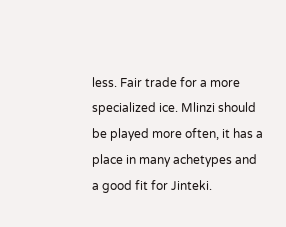less. Fair trade for a more specialized ice. Mlinzi should be played more often, it has a place in many achetypes and a good fit for Jinteki.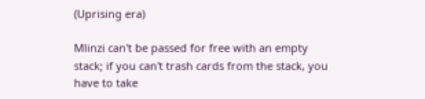(Uprising era)

Mlinzi can't be passed for free with an empty stack; if you can't trash cards from the stack, you have to take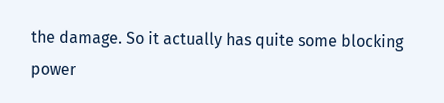the damage. So it actually has quite some blocking power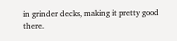in grinder decks, making it pretty good there.